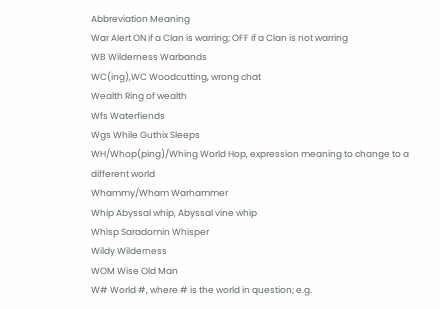Abbreviation Meaning
War Alert ON if a Clan is warring; OFF if a Clan is not warring
WB Wilderness Warbands
WC(ing),WC Woodcutting, wrong chat
Wealth Ring of wealth
Wfs Waterfiends
Wgs While Guthix Sleeps
WH/Whop(ping)/Whing World Hop, expression meaning to change to a different world
Whammy/Wham Warhammer
Whip Abyssal whip, Abyssal vine whip
Whisp Saradomin Whisper
Wildy Wilderness
WOM Wise Old Man
W# World #, where # is the world in question; e.g.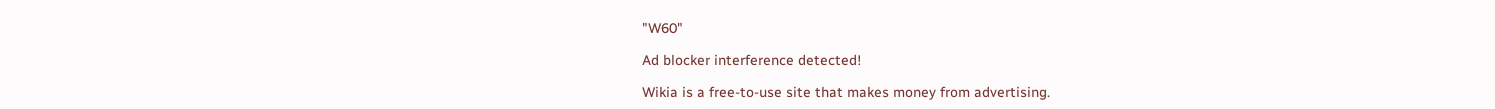"W60"

Ad blocker interference detected!

Wikia is a free-to-use site that makes money from advertising.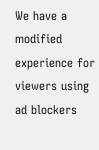We have a modified experience for viewers using ad blockers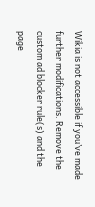Wikia is not accessible if you’ve made further modifications. Remove the custom ad blocker rule(s) and the page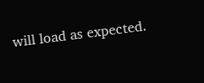will load as expected.